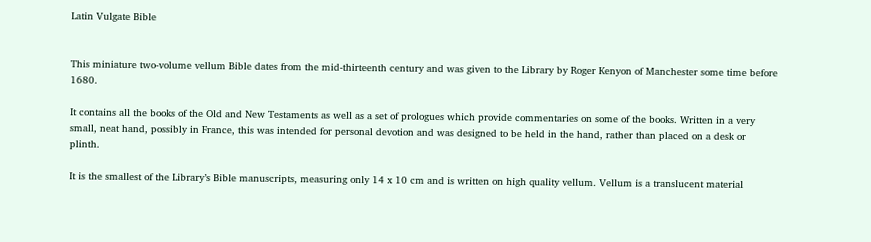Latin Vulgate Bible


This miniature two-volume vellum Bible dates from the mid-thirteenth century and was given to the Library by Roger Kenyon of Manchester some time before 1680.

It contains all the books of the Old and New Testaments as well as a set of prologues which provide commentaries on some of the books. Written in a very small, neat hand, possibly in France, this was intended for personal devotion and was designed to be held in the hand, rather than placed on a desk or plinth.

It is the smallest of the Library’s Bible manuscripts, measuring only 14 x 10 cm and is written on high quality vellum. Vellum is a translucent material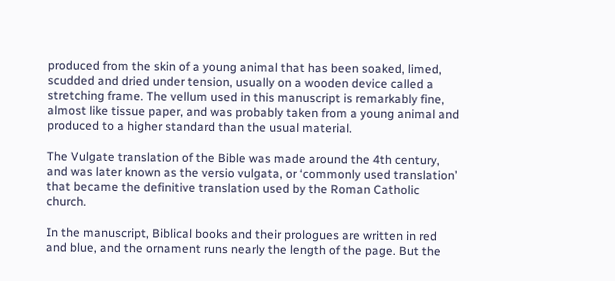produced from the skin of a young animal that has been soaked, limed, scudded and dried under tension, usually on a wooden device called a stretching frame. The vellum used in this manuscript is remarkably fine, almost like tissue paper, and was probably taken from a young animal and produced to a higher standard than the usual material.

The Vulgate translation of the Bible was made around the 4th century, and was later known as the versio vulgata, or ‘commonly used translation’ that became the definitive translation used by the Roman Catholic church.

In the manuscript, Biblical books and their prologues are written in red and blue, and the ornament runs nearly the length of the page. But the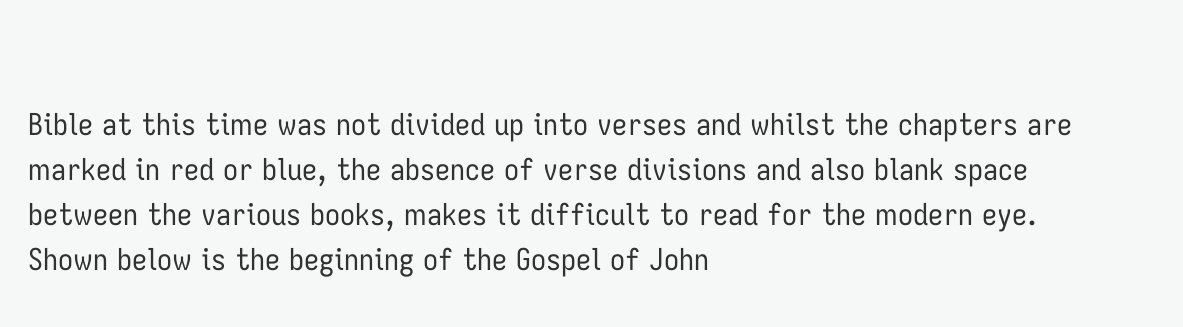Bible at this time was not divided up into verses and whilst the chapters are marked in red or blue, the absence of verse divisions and also blank space between the various books, makes it difficult to read for the modern eye. Shown below is the beginning of the Gospel of John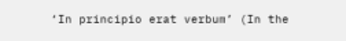‘In principio erat verbum’ (In the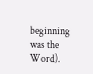beginning was the Word).